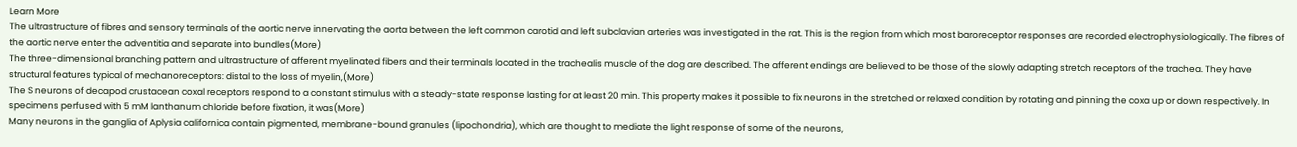Learn More
The ultrastructure of fibres and sensory terminals of the aortic nerve innervating the aorta between the left common carotid and left subclavian arteries was investigated in the rat. This is the region from which most baroreceptor responses are recorded electrophysiologically. The fibres of the aortic nerve enter the adventitia and separate into bundles(More)
The three-dimensional branching pattern and ultrastructure of afferent myelinated fibers and their terminals located in the trachealis muscle of the dog are described. The afferent endings are believed to be those of the slowly adapting stretch receptors of the trachea. They have structural features typical of mechanoreceptors: distal to the loss of myelin,(More)
The S neurons of decapod crustacean coxal receptors respond to a constant stimulus with a steady-state response lasting for at least 20 min. This property makes it possible to fix neurons in the stretched or relaxed condition by rotating and pinning the coxa up or down respectively. In specimens perfused with 5 mM lanthanum chloride before fixation, it was(More)
Many neurons in the ganglia of Aplysia californica contain pigmented, membrane-bound granules (lipochondria), which are thought to mediate the light response of some of the neurons,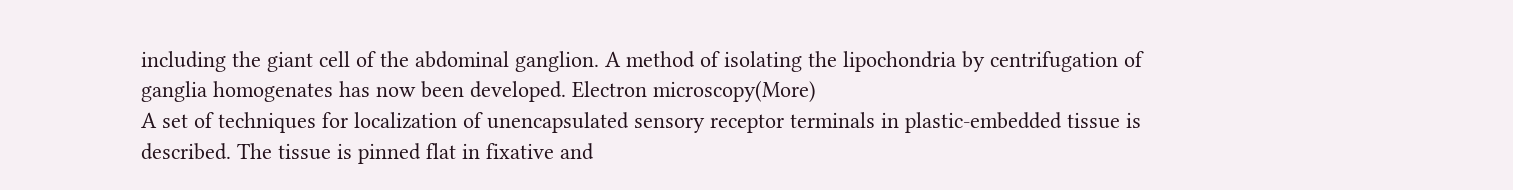including the giant cell of the abdominal ganglion. A method of isolating the lipochondria by centrifugation of ganglia homogenates has now been developed. Electron microscopy(More)
A set of techniques for localization of unencapsulated sensory receptor terminals in plastic-embedded tissue is described. The tissue is pinned flat in fixative and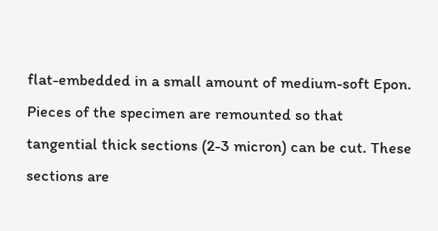flat-embedded in a small amount of medium-soft Epon. Pieces of the specimen are remounted so that tangential thick sections (2-3 micron) can be cut. These sections are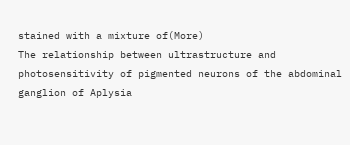stained with a mixture of(More)
The relationship between ultrastructure and photosensitivity of pigmented neurons of the abdominal ganglion of Aplysia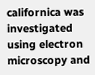californica was investigated using electron microscopy and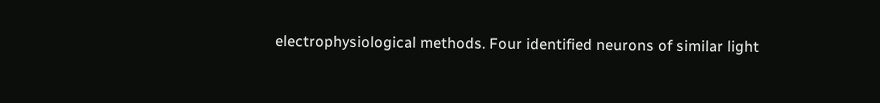electrophysiological methods. Four identified neurons of similar light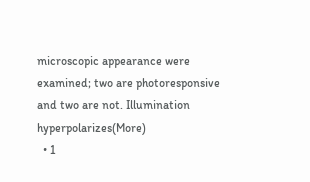microscopic appearance were examined; two are photoresponsive and two are not. Illumination hyperpolarizes(More)
  • 1